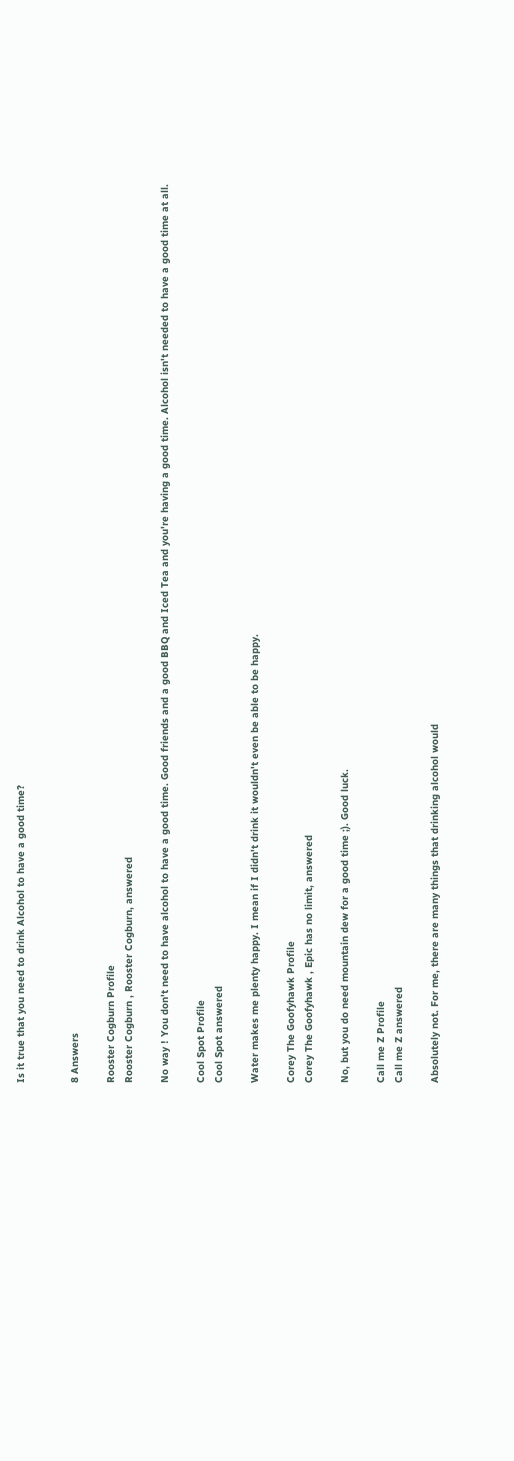Is it true that you need to drink Alcohol to have a good time?


8 Answers

Rooster Cogburn Profile
Rooster Cogburn , Rooster Cogburn, answered

No way ! You don't need to have alcohol to have a good time. Good friends and a good BBQ and Iced Tea and you're having a good time. Alcohol isn't needed to have a good time at all.

Cool Spot Profile
Cool Spot answered

Water makes me plenty happy. I mean if I didn't drink it wouldn't even be able to be happy.

Corey The Goofyhawk Profile
Corey The Goofyhawk , Epic has no limit, answered

No, but you do need mountain dew for a good time ;). Good luck.

Call me Z Profile
Call me Z answered

Absolutely not. For me, there are many things that drinking alcohol would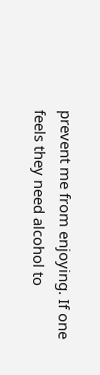prevent me from enjoying. If one feels they need alcohol to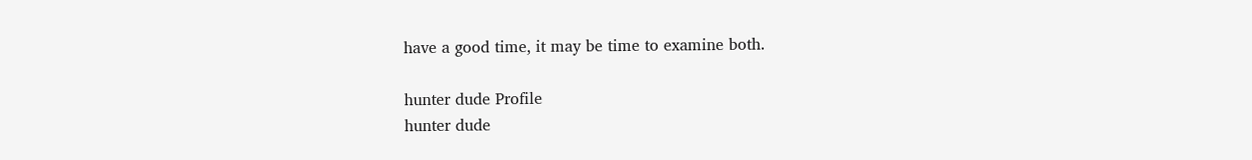have a good time, it may be time to examine both.

hunter dude Profile
hunter dude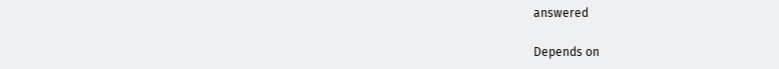answered

Depends on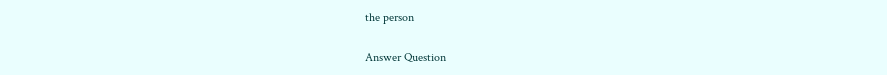the person

Answer Question